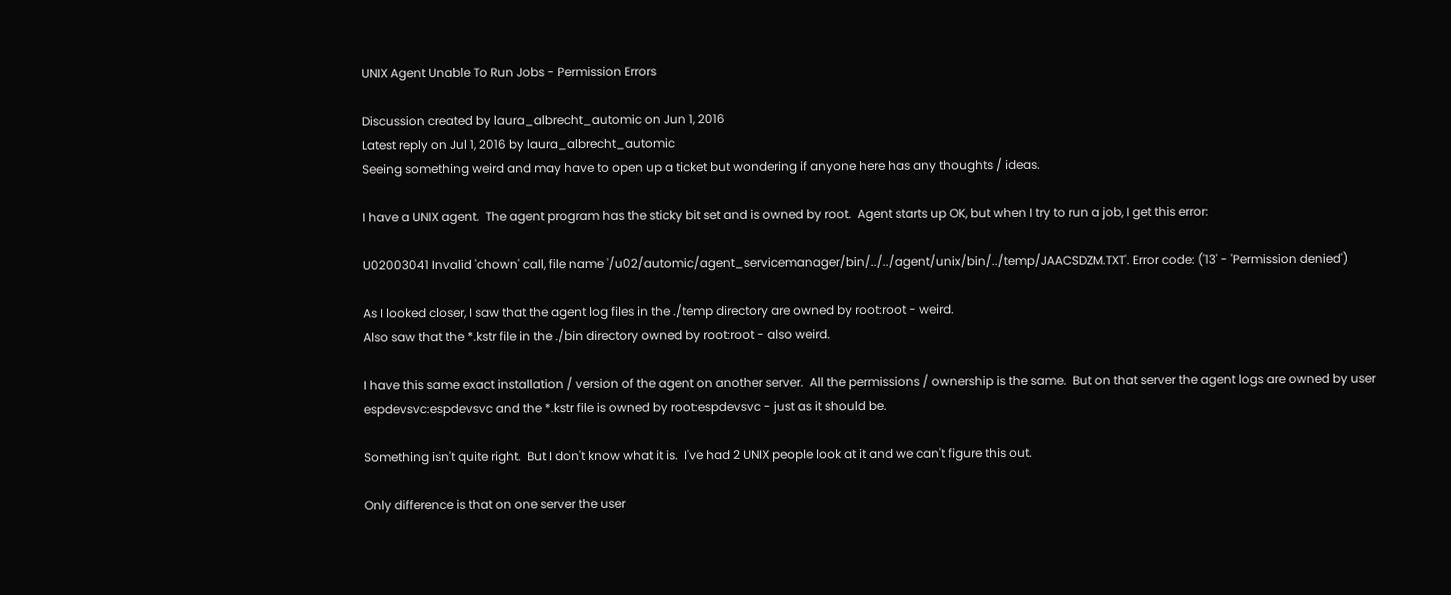UNIX Agent Unable To Run Jobs - Permission Errors

Discussion created by laura_albrecht_automic on Jun 1, 2016
Latest reply on Jul 1, 2016 by laura_albrecht_automic
Seeing something weird and may have to open up a ticket but wondering if anyone here has any thoughts / ideas.

I have a UNIX agent.  The agent program has the sticky bit set and is owned by root.  Agent starts up OK, but when I try to run a job, I get this error:

U02003041 Invalid 'chown' call, file name '/u02/automic/agent_servicemanager/bin/../../agent/unix/bin/../temp/JAACSDZM.TXT'. Error code: ('13' - 'Permission denied')

As I looked closer, I saw that the agent log files in the ./temp directory are owned by root:root - weird.
Also saw that the *.kstr file in the ./bin directory owned by root:root - also weird.

I have this same exact installation / version of the agent on another server.  All the permissions / ownership is the same.  But on that server the agent logs are owned by user espdevsvc:espdevsvc and the *.kstr file is owned by root:espdevsvc - just as it should be.

Something isn't quite right.  But I don't know what it is.  I've had 2 UNIX people look at it and we can't figure this out.

Only difference is that on one server the user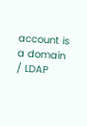account is a domain / LDAP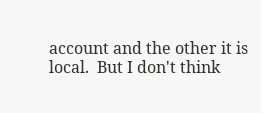account and the other it is local.  But I don't think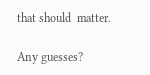that should  matter.

Any guesses?